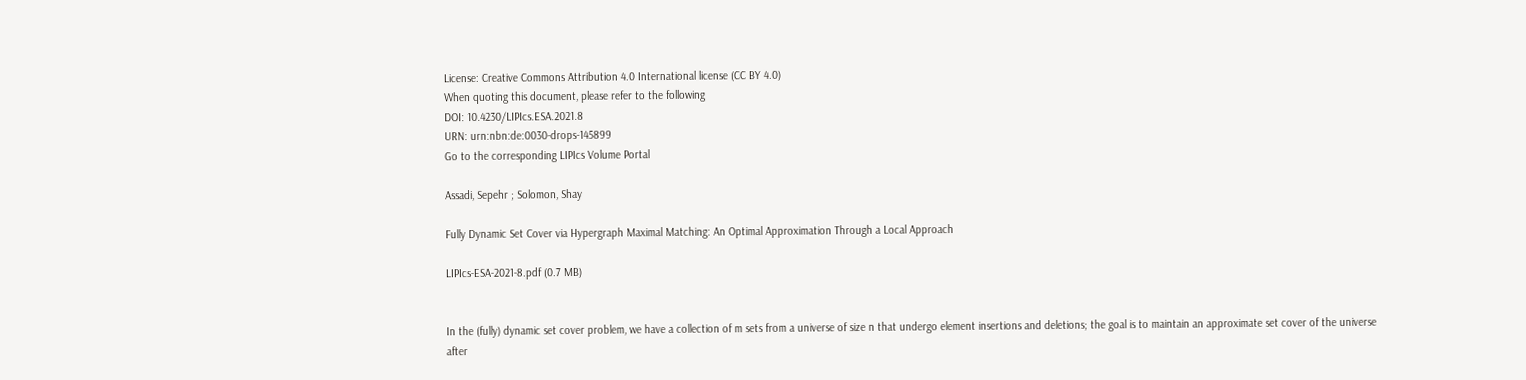License: Creative Commons Attribution 4.0 International license (CC BY 4.0)
When quoting this document, please refer to the following
DOI: 10.4230/LIPIcs.ESA.2021.8
URN: urn:nbn:de:0030-drops-145899
Go to the corresponding LIPIcs Volume Portal

Assadi, Sepehr ; Solomon, Shay

Fully Dynamic Set Cover via Hypergraph Maximal Matching: An Optimal Approximation Through a Local Approach

LIPIcs-ESA-2021-8.pdf (0.7 MB)


In the (fully) dynamic set cover problem, we have a collection of m sets from a universe of size n that undergo element insertions and deletions; the goal is to maintain an approximate set cover of the universe after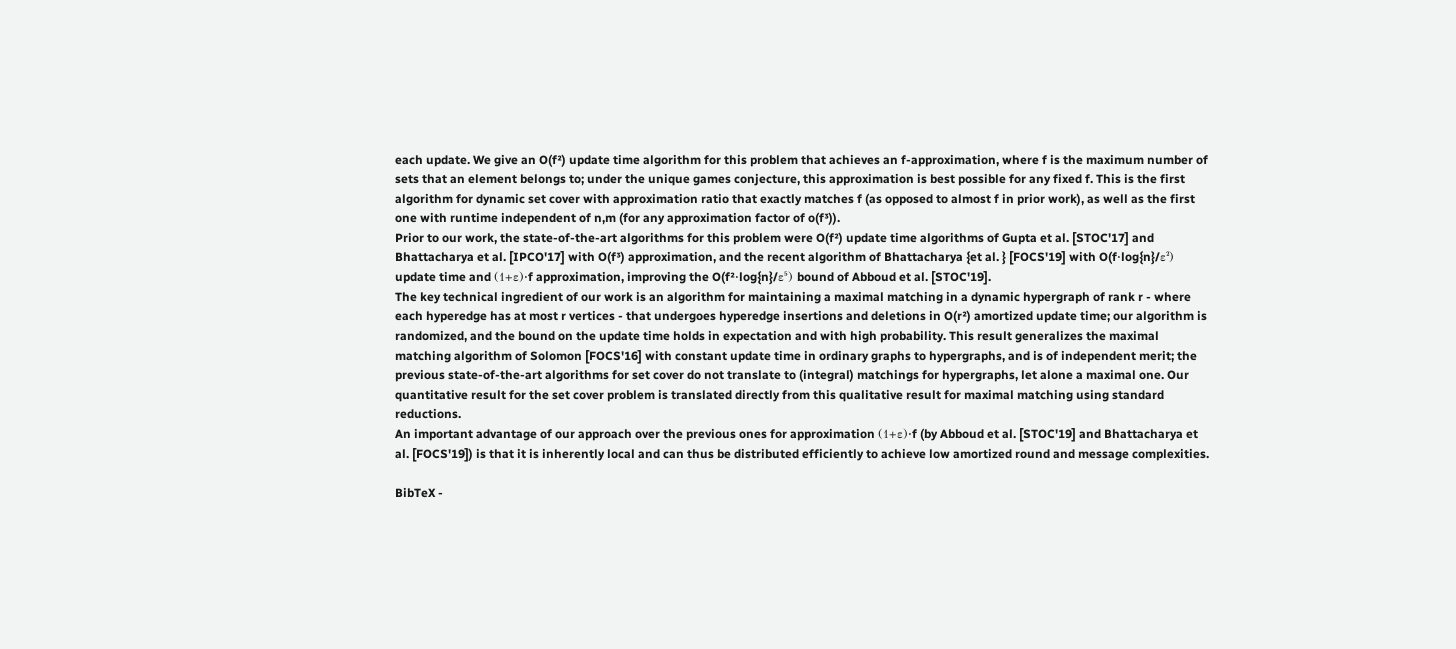each update. We give an O(f²) update time algorithm for this problem that achieves an f-approximation, where f is the maximum number of sets that an element belongs to; under the unique games conjecture, this approximation is best possible for any fixed f. This is the first algorithm for dynamic set cover with approximation ratio that exactly matches f (as opposed to almost f in prior work), as well as the first one with runtime independent of n,m (for any approximation factor of o(f³)).
Prior to our work, the state-of-the-art algorithms for this problem were O(f²) update time algorithms of Gupta et al. [STOC'17] and Bhattacharya et al. [IPCO'17] with O(f³) approximation, and the recent algorithm of Bhattacharya {et al. } [FOCS'19] with O(f⋅log{n}/ε²) update time and (1+ε)⋅f approximation, improving the O(f²⋅log{n}/ε⁵) bound of Abboud et al. [STOC'19].
The key technical ingredient of our work is an algorithm for maintaining a maximal matching in a dynamic hypergraph of rank r - where each hyperedge has at most r vertices - that undergoes hyperedge insertions and deletions in O(r²) amortized update time; our algorithm is randomized, and the bound on the update time holds in expectation and with high probability. This result generalizes the maximal matching algorithm of Solomon [FOCS'16] with constant update time in ordinary graphs to hypergraphs, and is of independent merit; the previous state-of-the-art algorithms for set cover do not translate to (integral) matchings for hypergraphs, let alone a maximal one. Our quantitative result for the set cover problem is translated directly from this qualitative result for maximal matching using standard reductions.
An important advantage of our approach over the previous ones for approximation (1+ε)⋅f (by Abboud et al. [STOC'19] and Bhattacharya et al. [FOCS'19]) is that it is inherently local and can thus be distributed efficiently to achieve low amortized round and message complexities.

BibTeX -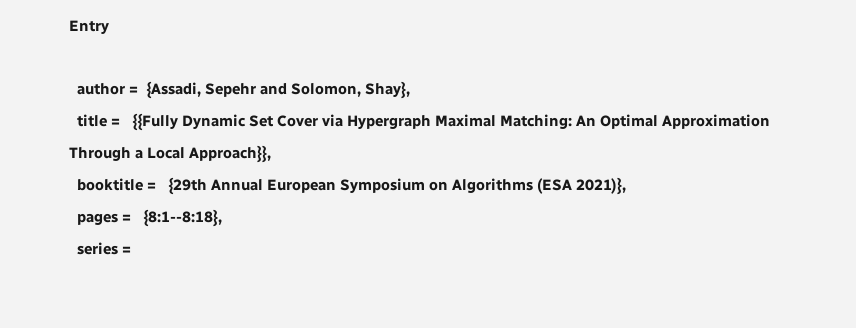Entry

  author =  {Assadi, Sepehr and Solomon, Shay},
  title =   {{Fully Dynamic Set Cover via Hypergraph Maximal Matching: An Optimal Approximation Through a Local Approach}},
  booktitle =   {29th Annual European Symposium on Algorithms (ESA 2021)},
  pages =   {8:1--8:18},
  series =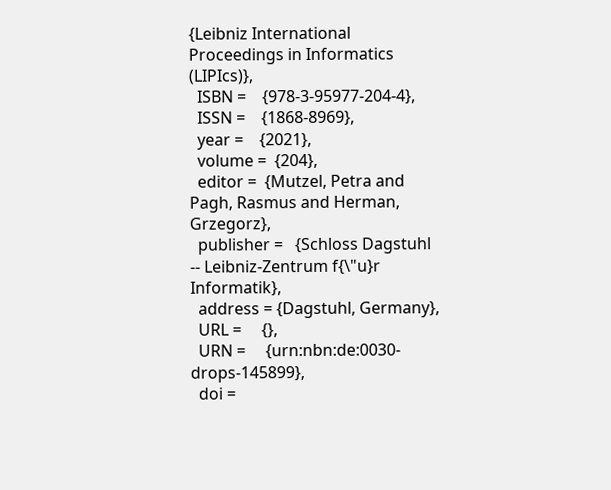{Leibniz International Proceedings in Informatics (LIPIcs)},
  ISBN =    {978-3-95977-204-4},
  ISSN =    {1868-8969},
  year =    {2021},
  volume =  {204},
  editor =  {Mutzel, Petra and Pagh, Rasmus and Herman, Grzegorz},
  publisher =   {Schloss Dagstuhl -- Leibniz-Zentrum f{\"u}r Informatik},
  address = {Dagstuhl, Germany},
  URL =     {},
  URN =     {urn:nbn:de:0030-drops-145899},
  doi =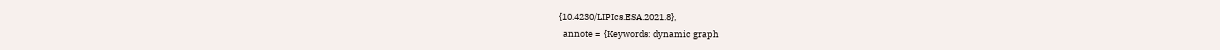{10.4230/LIPIcs.ESA.2021.8},
  annote =  {Keywords: dynamic graph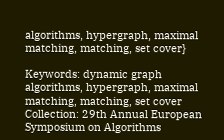algorithms, hypergraph, maximal matching, matching, set cover}

Keywords: dynamic graph algorithms, hypergraph, maximal matching, matching, set cover
Collection: 29th Annual European Symposium on Algorithms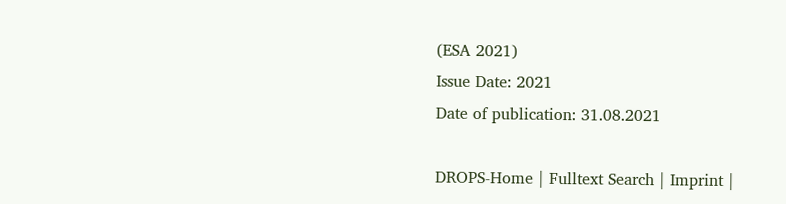(ESA 2021)
Issue Date: 2021
Date of publication: 31.08.2021

DROPS-Home | Fulltext Search | Imprint |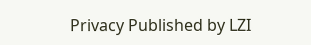Privacy Published by LZI